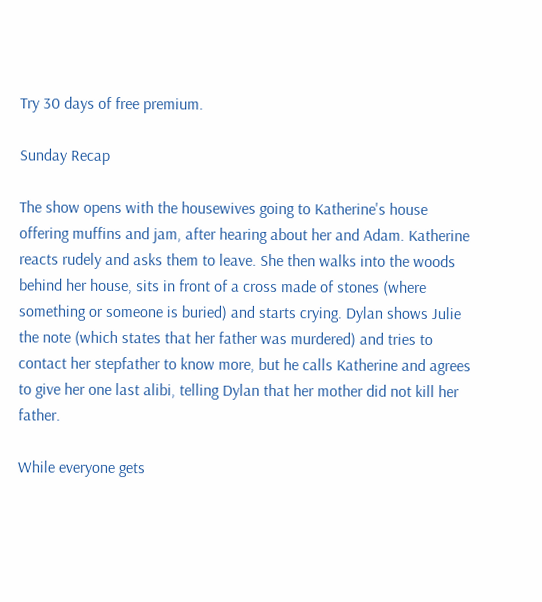Try 30 days of free premium.

Sunday Recap

The show opens with the housewives going to Katherine's house offering muffins and jam, after hearing about her and Adam. Katherine reacts rudely and asks them to leave. She then walks into the woods behind her house, sits in front of a cross made of stones (where something or someone is buried) and starts crying. Dylan shows Julie the note (which states that her father was murdered) and tries to contact her stepfather to know more, but he calls Katherine and agrees to give her one last alibi, telling Dylan that her mother did not kill her father.

While everyone gets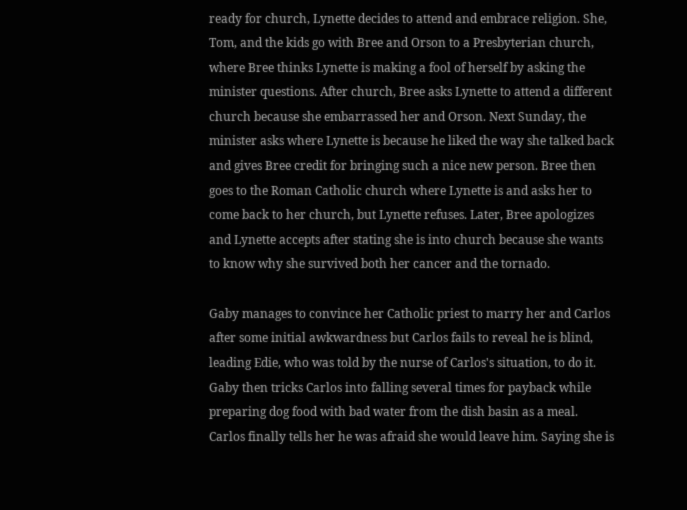ready for church, Lynette decides to attend and embrace religion. She, Tom, and the kids go with Bree and Orson to a Presbyterian church, where Bree thinks Lynette is making a fool of herself by asking the minister questions. After church, Bree asks Lynette to attend a different church because she embarrassed her and Orson. Next Sunday, the minister asks where Lynette is because he liked the way she talked back and gives Bree credit for bringing such a nice new person. Bree then goes to the Roman Catholic church where Lynette is and asks her to come back to her church, but Lynette refuses. Later, Bree apologizes and Lynette accepts after stating she is into church because she wants to know why she survived both her cancer and the tornado.

Gaby manages to convince her Catholic priest to marry her and Carlos after some initial awkwardness but Carlos fails to reveal he is blind, leading Edie, who was told by the nurse of Carlos's situation, to do it. Gaby then tricks Carlos into falling several times for payback while preparing dog food with bad water from the dish basin as a meal. Carlos finally tells her he was afraid she would leave him. Saying she is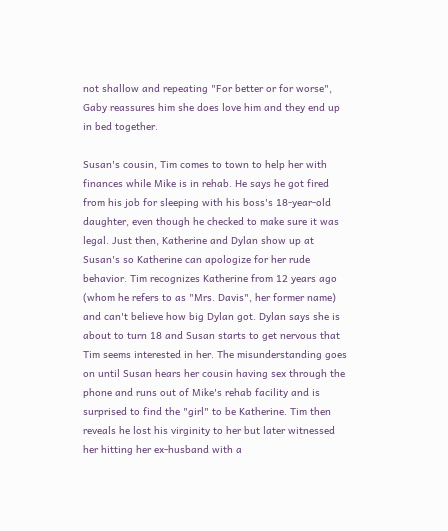not shallow and repeating "For better or for worse", Gaby reassures him she does love him and they end up in bed together.

Susan's cousin, Tim comes to town to help her with finances while Mike is in rehab. He says he got fired from his job for sleeping with his boss's 18-year-old daughter, even though he checked to make sure it was legal. Just then, Katherine and Dylan show up at Susan's so Katherine can apologize for her rude behavior. Tim recognizes Katherine from 12 years ago (whom he refers to as "Mrs. Davis", her former name) and can't believe how big Dylan got. Dylan says she is about to turn 18 and Susan starts to get nervous that Tim seems interested in her. The misunderstanding goes on until Susan hears her cousin having sex through the phone and runs out of Mike's rehab facility and is surprised to find the "girl" to be Katherine. Tim then reveals he lost his virginity to her but later witnessed her hitting her ex-husband with a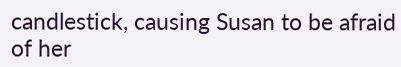candlestick, causing Susan to be afraid of her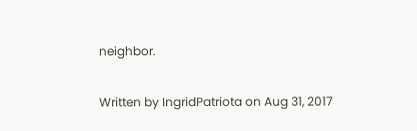neighbor.

Written by IngridPatriota on Aug 31, 2017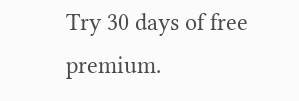Try 30 days of free premium.